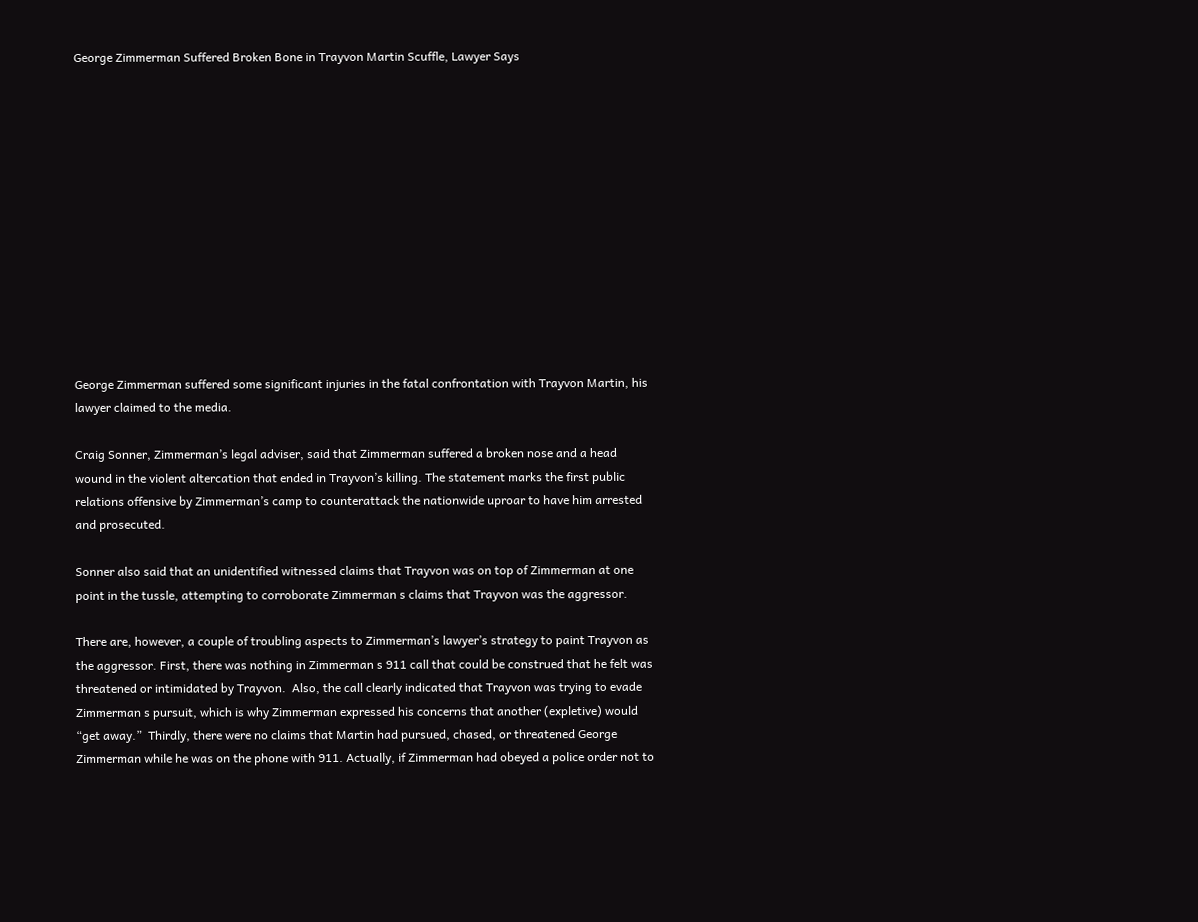George Zimmerman Suffered Broken Bone in Trayvon Martin Scuffle, Lawyer Says













George Zimmerman suffered some significant injuries in the fatal confrontation with Trayvon Martin, his lawyer claimed to the media.

Craig Sonner, Zimmerman’s legal adviser, said that Zimmerman suffered a broken nose and a head wound in the violent altercation that ended in Trayvon’s killing. The statement marks the first public relations offensive by Zimmerman’s camp to counterattack the nationwide uproar to have him arrested and prosecuted.

Sonner also said that an unidentified witnessed claims that Trayvon was on top of Zimmerman at one point in the tussle, attempting to corroborate Zimmerman s claims that Trayvon was the aggressor.

There are, however, a couple of troubling aspects to Zimmerman’s lawyer’s strategy to paint Trayvon as the aggressor. First, there was nothing in Zimmerman s 911 call that could be construed that he felt was threatened or intimidated by Trayvon.  Also, the call clearly indicated that Trayvon was trying to evade Zimmerman s pursuit, which is why Zimmerman expressed his concerns that another (expletive) would “get away.”  Thirdly, there were no claims that Martin had pursued, chased, or threatened George Zimmerman while he was on the phone with 911. Actually, if Zimmerman had obeyed a police order not to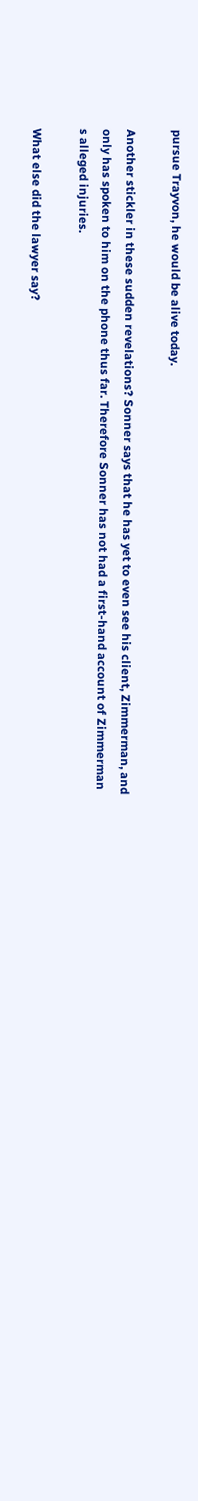pursue Trayvon, he would be alive today.

Another stickler in these sudden revelations? Sonner says that he has yet to even see his client, Zimmerman, and only has spoken to him on the phone thus far. Therefore Sonner has not had a first-hand account of Zimmerman s alleged injuries.

What else did the lawyer say?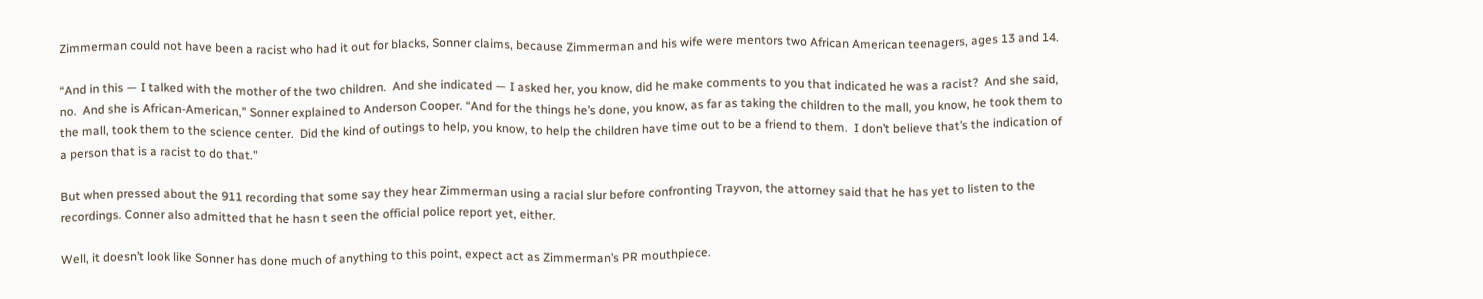Zimmerman could not have been a racist who had it out for blacks, Sonner claims, because Zimmerman and his wife were mentors two African American teenagers, ages 13 and 14.

“And in this — I talked with the mother of the two children.  And she indicated — I asked her, you know, did he make comments to you that indicated he was a racist?  And she said, no.  And she is African-American,” Sonner explained to Anderson Cooper. “And for the things he’s done, you know, as far as taking the children to the mall, you know, he took them to the mall, took them to the science center.  Did the kind of outings to help, you know, to help the children have time out to be a friend to them.  I don’t believe that’s the indication of a person that is a racist to do that.”

But when pressed about the 911 recording that some say they hear Zimmerman using a racial slur before confronting Trayvon, the attorney said that he has yet to listen to the recordings. Conner also admitted that he hasn t seen the official police report yet, either.

Well, it doesn’t look like Sonner has done much of anything to this point, expect act as Zimmerman’s PR mouthpiece.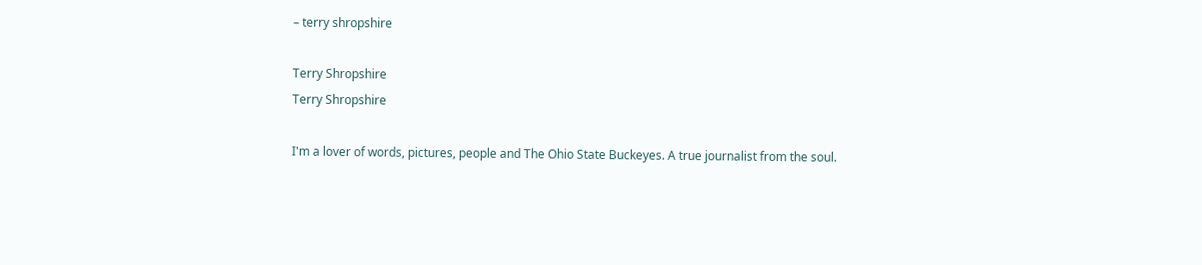– terry shropshire

Terry Shropshire
Terry Shropshire

I'm a lover of words, pictures, people and The Ohio State Buckeyes. A true journalist from the soul.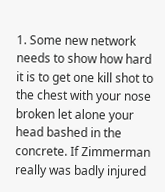1. Some new network needs to show how hard it is to get one kill shot to the chest with your nose broken let alone your head bashed in the concrete. If Zimmerman really was badly injured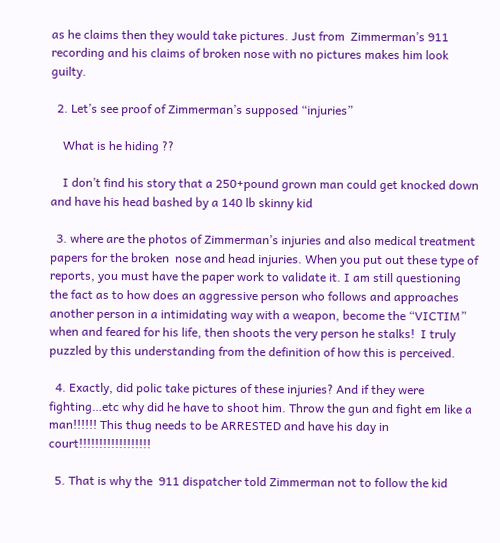as he claims then they would take pictures. Just from  Zimmerman’s 911 recording and his claims of broken nose with no pictures makes him look guilty.

  2. Let’s see proof of Zimmerman’s supposed “injuries”

    What is he hiding ??

    I don’t find his story that a 250+pound grown man could get knocked down and have his head bashed by a 140 lb skinny kid

  3. where are the photos of Zimmerman’s injuries and also medical treatment papers for the broken  nose and head injuries. When you put out these type of reports, you must have the paper work to validate it. I am still questioning the fact as to how does an aggressive person who follows and approaches another person in a intimidating way with a weapon, become the “VICTIM” when and feared for his life, then shoots the very person he stalks!  I truly puzzled by this understanding from the definition of how this is perceived.

  4. Exactly, did polic take pictures of these injuries? And if they were fighting…etc why did he have to shoot him. Throw the gun and fight em like a man!!!!!! This thug needs to be ARRESTED and have his day in court!!!!!!!!!!!!!!!!!!

  5. That is why the  911 dispatcher told Zimmerman not to follow the kid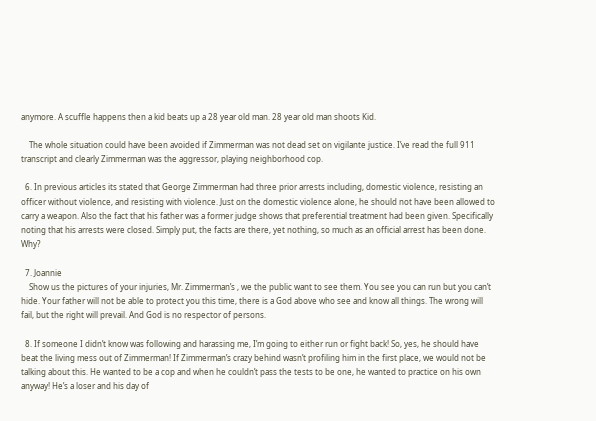anymore. A scuffle happens then a kid beats up a 28 year old man. 28 year old man shoots Kid.

    The whole situation could have been avoided if Zimmerman was not dead set on vigilante justice. I’ve read the full 911 transcript and clearly Zimmerman was the aggressor, playing neighborhood cop.

  6. In previous articles its stated that George Zimmerman had three prior arrests including, domestic violence, resisting an officer without violence, and resisting with violence. Just on the domestic violence alone, he should not have been allowed to carry a weapon. Also the fact that his father was a former judge shows that preferential treatment had been given. Specifically noting that his arrests were closed. Simply put, the facts are there, yet nothing, so much as an official arrest has been done. Why?

  7. Joannie
    Show us the pictures of your injuries, Mr. Zimmerman’s , we the public want to see them. You see you can run but you can’t hide. Your father will not be able to protect you this time, there is a God above who see and know all things. The wrong will fail, but the right will prevail. And God is no respector of persons.

  8. If someone I didn’t know was following and harassing me, I’m going to either run or fight back! So, yes, he should have beat the living mess out of Zimmerman! If Zimmerman’s crazy behind wasn’t profiling him in the first place, we would not be talking about this. He wanted to be a cop and when he couldn’t pass the tests to be one, he wanted to practice on his own anyway! He’s a loser and his day of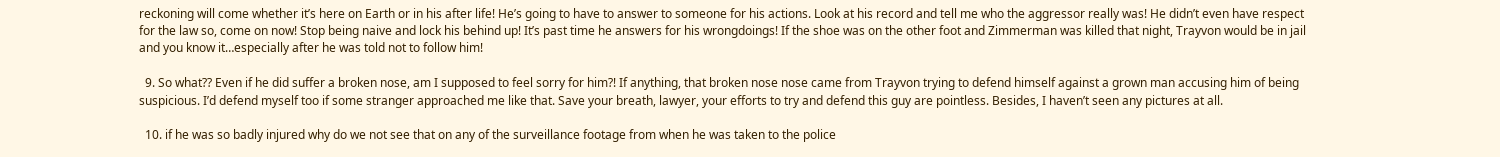reckoning will come whether it’s here on Earth or in his after life! He’s going to have to answer to someone for his actions. Look at his record and tell me who the aggressor really was! He didn’t even have respect for the law so, come on now! Stop being naive and lock his behind up! It’s past time he answers for his wrongdoings! If the shoe was on the other foot and Zimmerman was killed that night, Trayvon would be in jail and you know it…especially after he was told not to follow him!

  9. So what?? Even if he did suffer a broken nose, am I supposed to feel sorry for him?! If anything, that broken nose nose came from Trayvon trying to defend himself against a grown man accusing him of being suspicious. I’d defend myself too if some stranger approached me like that. Save your breath, lawyer, your efforts to try and defend this guy are pointless. Besides, I haven’t seen any pictures at all.

  10. if he was so badly injured why do we not see that on any of the surveillance footage from when he was taken to the police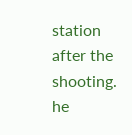station after the shooting. he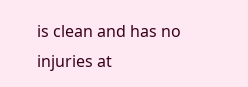is clean and has no injuries at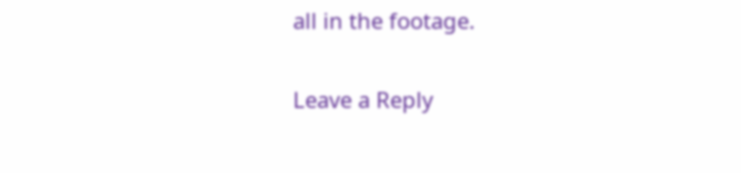all in the footage.

Leave a Reply